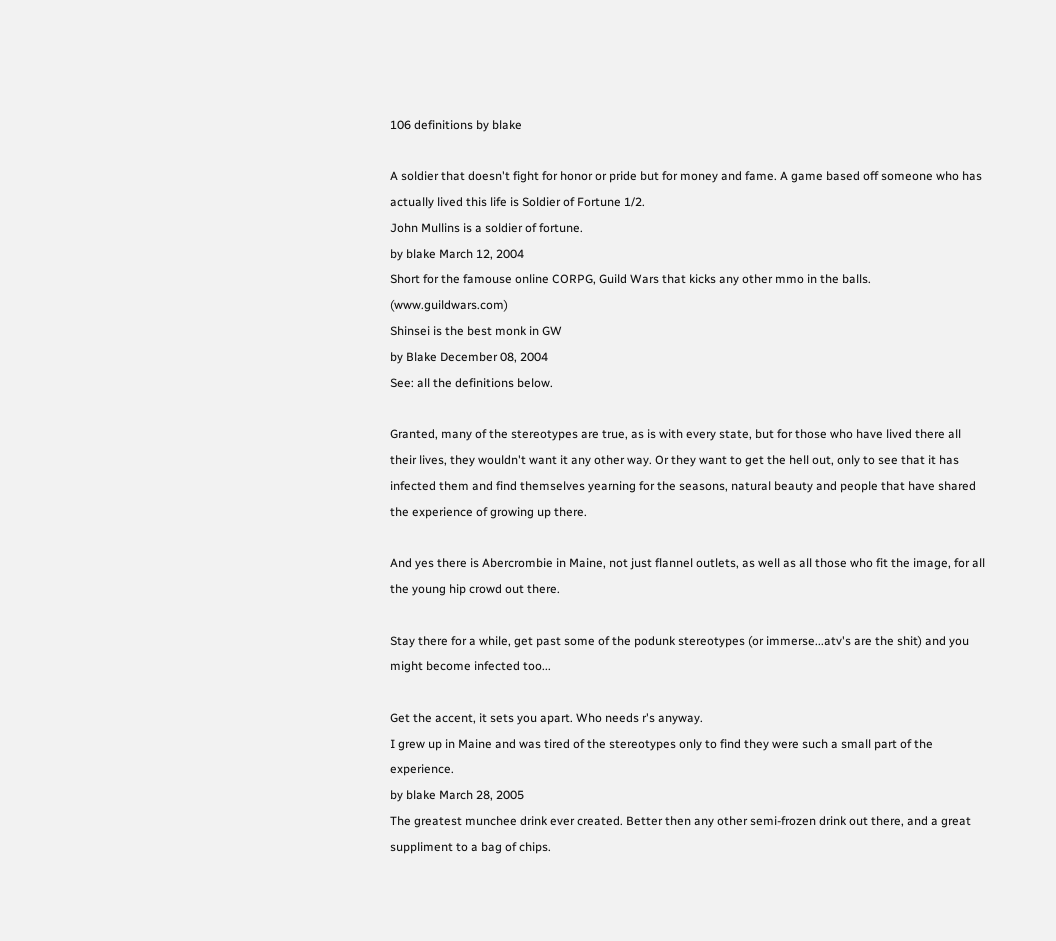106 definitions by blake

A soldier that doesn't fight for honor or pride but for money and fame. A game based off someone who has actually lived this life is Soldier of Fortune 1/2.
John Mullins is a soldier of fortune.
by blake March 12, 2004
Short for the famouse online CORPG, Guild Wars that kicks any other mmo in the balls. (www.guildwars.com)
Shinsei is the best monk in GW
by Blake December 08, 2004
See: all the definitions below.

Granted, many of the stereotypes are true, as is with every state, but for those who have lived there all their lives, they wouldn't want it any other way. Or they want to get the hell out, only to see that it has infected them and find themselves yearning for the seasons, natural beauty and people that have shared the experience of growing up there.

And yes there is Abercrombie in Maine, not just flannel outlets, as well as all those who fit the image, for all the young hip crowd out there.

Stay there for a while, get past some of the podunk stereotypes (or immerse...atv's are the shit) and you might become infected too...

Get the accent, it sets you apart. Who needs r's anyway.
I grew up in Maine and was tired of the stereotypes only to find they were such a small part of the experience.
by blake March 28, 2005
The greatest munchee drink ever created. Better then any other semi-frozen drink out there, and a great suppliment to a bag of chips.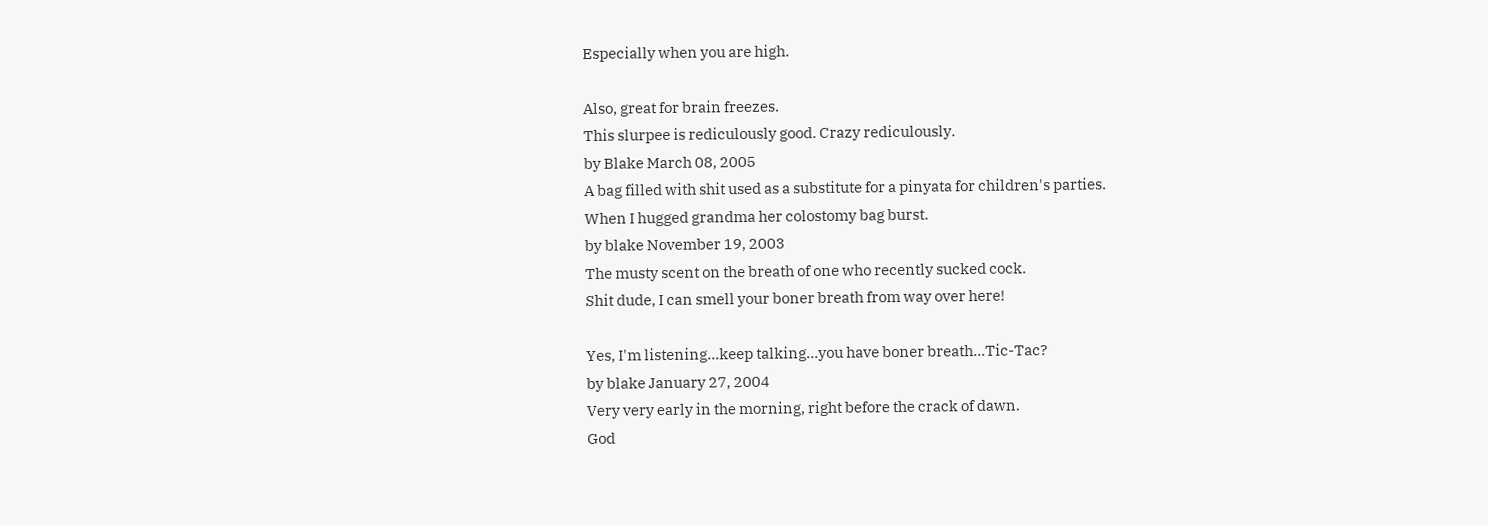Especially when you are high.

Also, great for brain freezes.
This slurpee is rediculously good. Crazy rediculously.
by Blake March 08, 2005
A bag filled with shit used as a substitute for a pinyata for children's parties.
When I hugged grandma her colostomy bag burst.
by blake November 19, 2003
The musty scent on the breath of one who recently sucked cock.
Shit dude, I can smell your boner breath from way over here!

Yes, I'm listening...keep talking...you have boner breath...Tic-Tac?
by blake January 27, 2004
Very very early in the morning, right before the crack of dawn.
God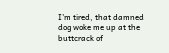I'm tired, that damned dog woke me up at the buttcrack of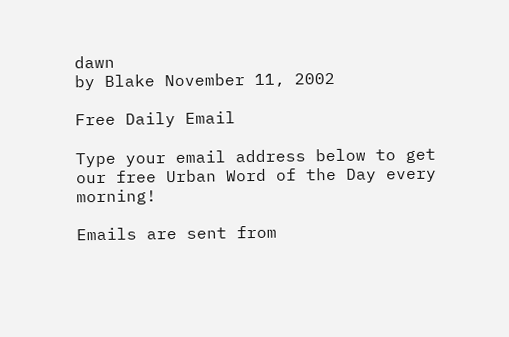dawn
by Blake November 11, 2002

Free Daily Email

Type your email address below to get our free Urban Word of the Day every morning!

Emails are sent from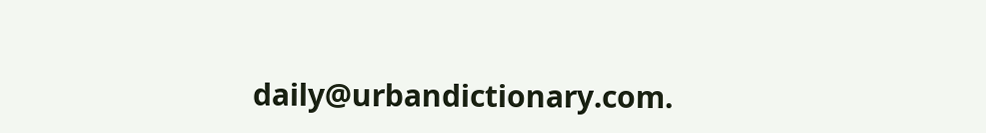daily@urbandictionary.com.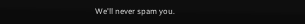We'll never spam you.